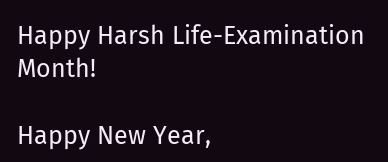Happy Harsh Life-Examination Month!

Happy New Year,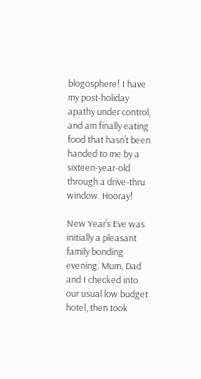blogosphere! I have my post-holiday apathy under control, and am finally eating food that hasn’t been handed to me by a sixteen-year-old through a drive-thru window. Hooray!

New Year’s Eve was initially a pleasant family bonding evening. Mum, Dad and I checked into our usual low budget hotel, then took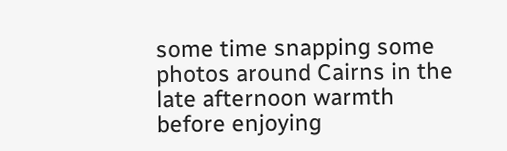some time snapping some photos around Cairns in the late afternoon warmth before enjoying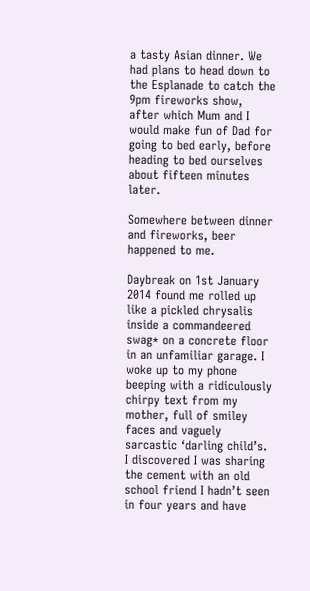a tasty Asian dinner. We had plans to head down to the Esplanade to catch the 9pm fireworks show, after which Mum and I would make fun of Dad for going to bed early, before heading to bed ourselves about fifteen minutes later.

Somewhere between dinner and fireworks, beer happened to me.

Daybreak on 1st January 2014 found me rolled up like a pickled chrysalis inside a commandeered swag* on a concrete floor in an unfamiliar garage. I woke up to my phone beeping with a ridiculously chirpy text from my mother, full of smiley faces and vaguely sarcastic ‘darling child’s. I discovered I was sharing the cement with an old school friend I hadn’t seen in four years and have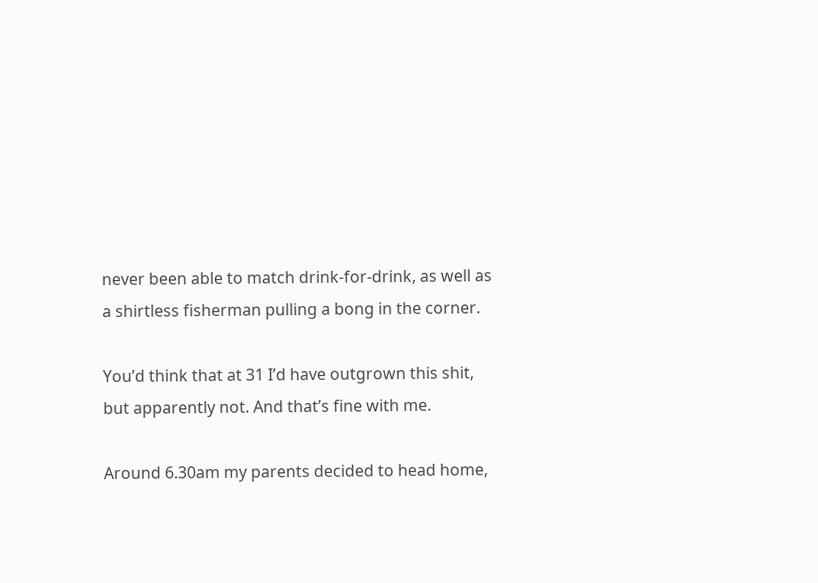never been able to match drink-for-drink, as well as a shirtless fisherman pulling a bong in the corner.

You’d think that at 31 I’d have outgrown this shit, but apparently not. And that’s fine with me.

Around 6.30am my parents decided to head home,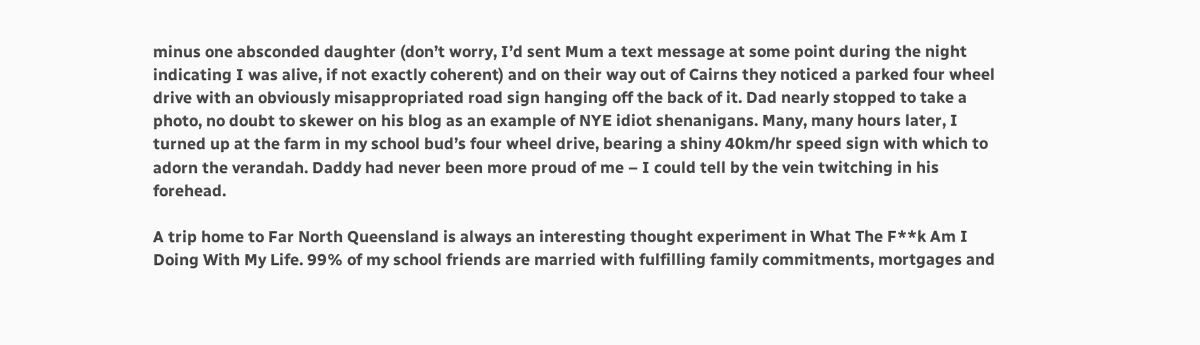minus one absconded daughter (don’t worry, I’d sent Mum a text message at some point during the night indicating I was alive, if not exactly coherent) and on their way out of Cairns they noticed a parked four wheel drive with an obviously misappropriated road sign hanging off the back of it. Dad nearly stopped to take a photo, no doubt to skewer on his blog as an example of NYE idiot shenanigans. Many, many hours later, I turned up at the farm in my school bud’s four wheel drive, bearing a shiny 40km/hr speed sign with which to adorn the verandah. Daddy had never been more proud of me – I could tell by the vein twitching in his forehead.

A trip home to Far North Queensland is always an interesting thought experiment in What The F**k Am I Doing With My Life. 99% of my school friends are married with fulfilling family commitments, mortgages and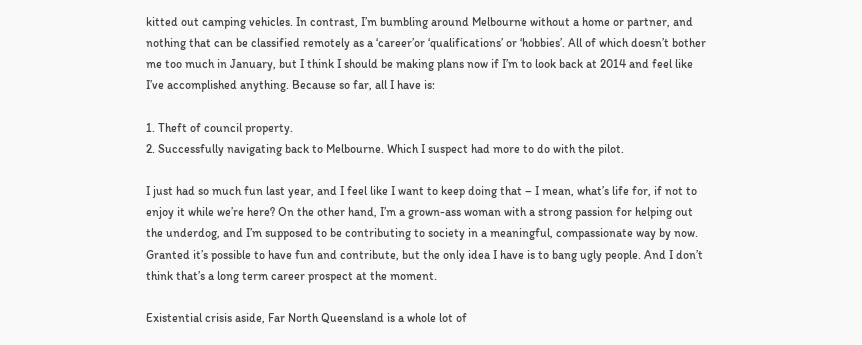kitted out camping vehicles. In contrast, I’m bumbling around Melbourne without a home or partner, and nothing that can be classified remotely as a ‘career’or ‘qualifications’ or ‘hobbies’. All of which doesn’t bother me too much in January, but I think I should be making plans now if I’m to look back at 2014 and feel like I’ve accomplished anything. Because so far, all I have is:

1. Theft of council property.
2. Successfully navigating back to Melbourne. Which I suspect had more to do with the pilot.

I just had so much fun last year, and I feel like I want to keep doing that – I mean, what’s life for, if not to enjoy it while we’re here? On the other hand, I’m a grown-ass woman with a strong passion for helping out the underdog, and I’m supposed to be contributing to society in a meaningful, compassionate way by now. Granted it’s possible to have fun and contribute, but the only idea I have is to bang ugly people. And I don’t think that’s a long term career prospect at the moment.

Existential crisis aside, Far North Queensland is a whole lot of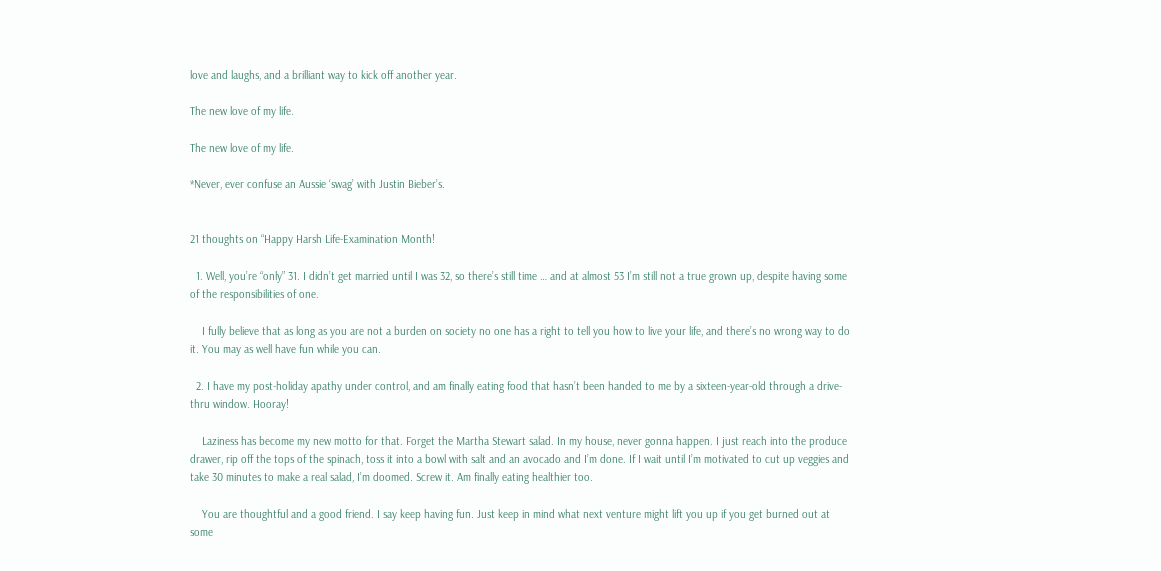love and laughs, and a brilliant way to kick off another year.

The new love of my life.

The new love of my life.

*Never, ever confuse an Aussie ‘swag’ with Justin Bieber’s.


21 thoughts on “Happy Harsh Life-Examination Month!

  1. Well, you’re “only” 31. I didn’t get married until I was 32, so there’s still time … and at almost 53 I’m still not a true grown up, despite having some of the responsibilities of one.

    I fully believe that as long as you are not a burden on society no one has a right to tell you how to live your life, and there’s no wrong way to do it. You may as well have fun while you can.

  2. I have my post-holiday apathy under control, and am finally eating food that hasn’t been handed to me by a sixteen-year-old through a drive-thru window. Hooray!

    Laziness has become my new motto for that. Forget the Martha Stewart salad. In my house, never gonna happen. I just reach into the produce drawer, rip off the tops of the spinach, toss it into a bowl with salt and an avocado and I’m done. If I wait until I’m motivated to cut up veggies and take 30 minutes to make a real salad, I’m doomed. Screw it. Am finally eating healthier too.

    You are thoughtful and a good friend. I say keep having fun. Just keep in mind what next venture might lift you up if you get burned out at some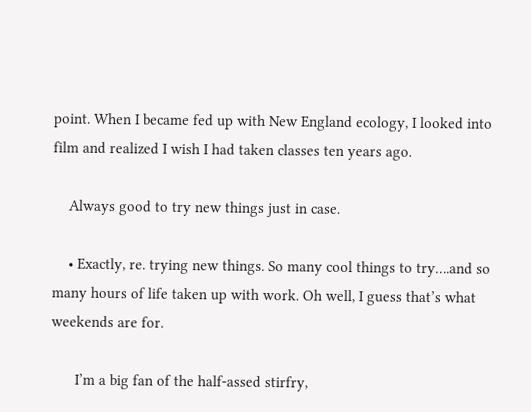point. When I became fed up with New England ecology, I looked into film and realized I wish I had taken classes ten years ago.

    Always good to try new things just in case.

    • Exactly, re. trying new things. So many cool things to try….and so many hours of life taken up with work. Oh well, I guess that’s what weekends are for.

      I’m a big fan of the half-assed stirfry,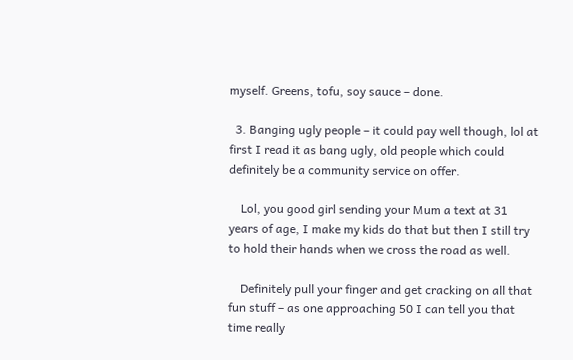myself. Greens, tofu, soy sauce – done.

  3. Banging ugly people – it could pay well though, lol at first I read it as bang ugly, old people which could definitely be a community service on offer.

    Lol, you good girl sending your Mum a text at 31 years of age, I make my kids do that but then I still try to hold their hands when we cross the road as well.

    Definitely pull your finger and get cracking on all that fun stuff – as one approaching 50 I can tell you that time really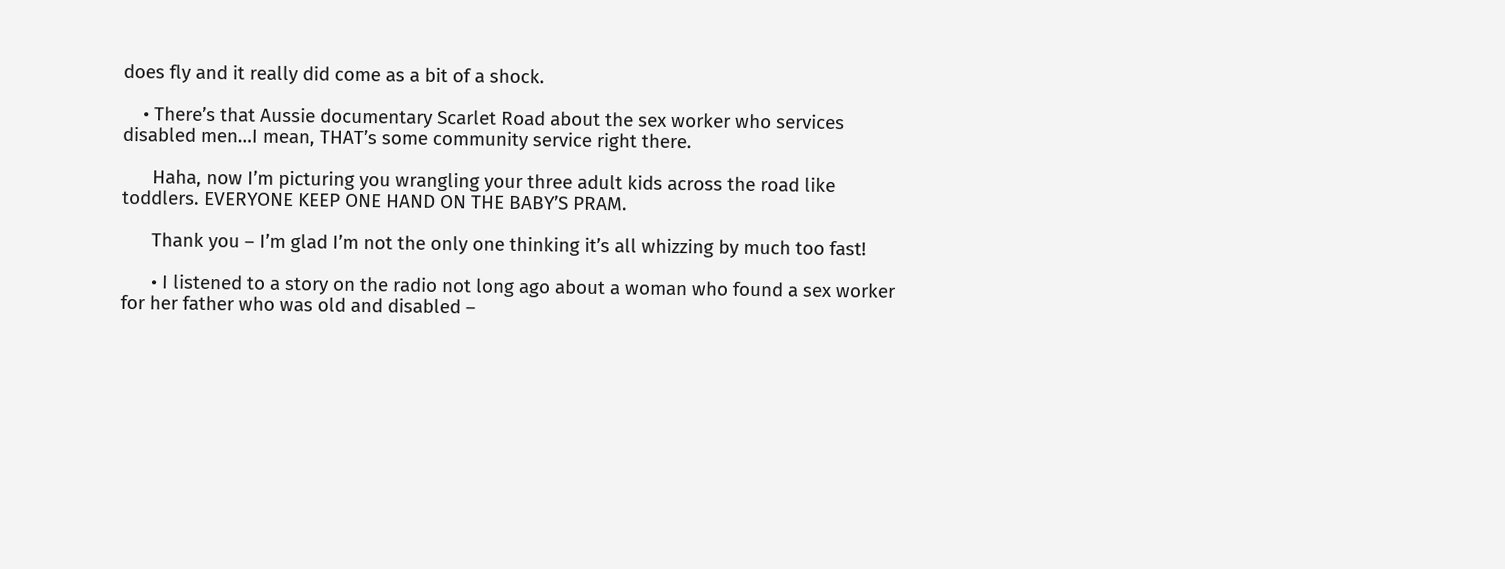does fly and it really did come as a bit of a shock.

    • There’s that Aussie documentary Scarlet Road about the sex worker who services disabled men…I mean, THAT’s some community service right there.

      Haha, now I’m picturing you wrangling your three adult kids across the road like toddlers. EVERYONE KEEP ONE HAND ON THE BABY’S PRAM.

      Thank you – I’m glad I’m not the only one thinking it’s all whizzing by much too fast!

      • I listened to a story on the radio not long ago about a woman who found a sex worker for her father who was old and disabled –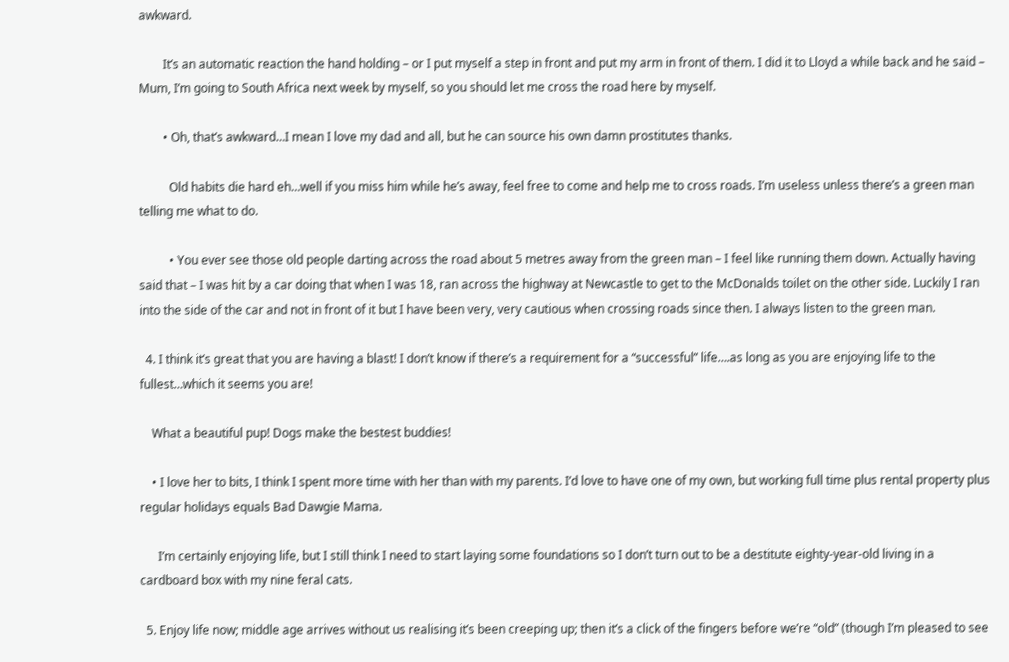awkward.

        It’s an automatic reaction the hand holding – or I put myself a step in front and put my arm in front of them. I did it to Lloyd a while back and he said – Mum, I’m going to South Africa next week by myself, so you should let me cross the road here by myself.

        • Oh, that’s awkward…I mean I love my dad and all, but he can source his own damn prostitutes thanks.

          Old habits die hard eh…well if you miss him while he’s away, feel free to come and help me to cross roads. I’m useless unless there’s a green man telling me what to do.

          • You ever see those old people darting across the road about 5 metres away from the green man – I feel like running them down. Actually having said that – I was hit by a car doing that when I was 18, ran across the highway at Newcastle to get to the McDonalds toilet on the other side. Luckily I ran into the side of the car and not in front of it but I have been very, very cautious when crossing roads since then. I always listen to the green man.

  4. I think it’s great that you are having a blast! I don’t know if there’s a requirement for a “successful” life….as long as you are enjoying life to the fullest…which it seems you are!

    What a beautiful pup! Dogs make the bestest buddies!

    • I love her to bits, I think I spent more time with her than with my parents. I’d love to have one of my own, but working full time plus rental property plus regular holidays equals Bad Dawgie Mama.

      I’m certainly enjoying life, but I still think I need to start laying some foundations so I don’t turn out to be a destitute eighty-year-old living in a cardboard box with my nine feral cats.

  5. Enjoy life now; middle age arrives without us realising it’s been creeping up; then it’s a click of the fingers before we’re “old” (though I’m pleased to see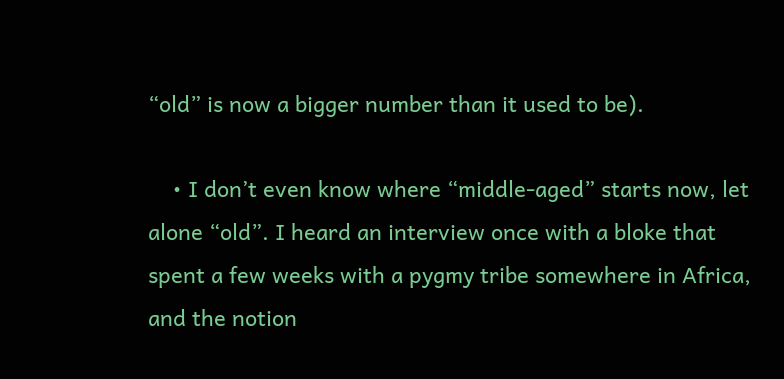“old” is now a bigger number than it used to be).

    • I don’t even know where “middle-aged” starts now, let alone “old”. I heard an interview once with a bloke that spent a few weeks with a pygmy tribe somewhere in Africa, and the notion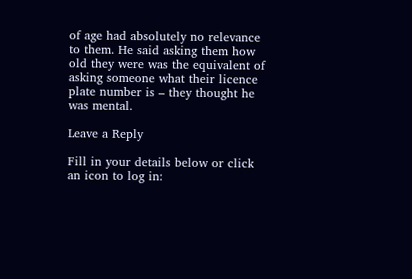of age had absolutely no relevance to them. He said asking them how old they were was the equivalent of asking someone what their licence plate number is – they thought he was mental.

Leave a Reply

Fill in your details below or click an icon to log in: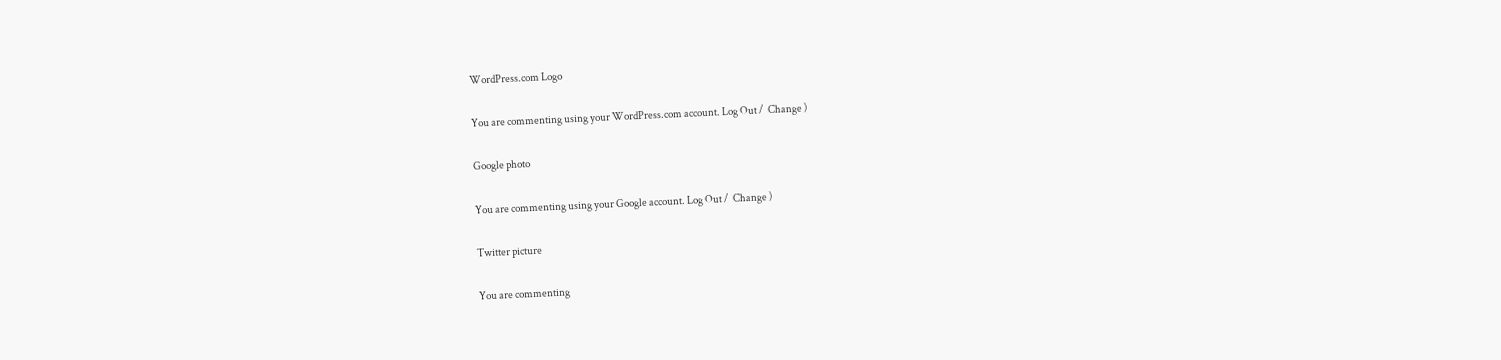WordPress.com Logo

You are commenting using your WordPress.com account. Log Out /  Change )

Google photo

You are commenting using your Google account. Log Out /  Change )

Twitter picture

You are commenting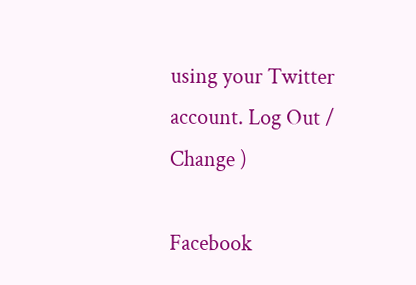using your Twitter account. Log Out /  Change )

Facebook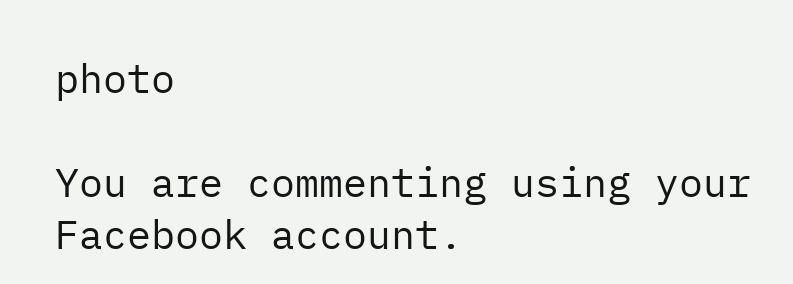photo

You are commenting using your Facebook account.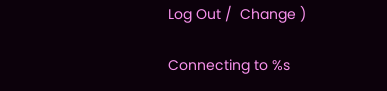Log Out /  Change )

Connecting to %s